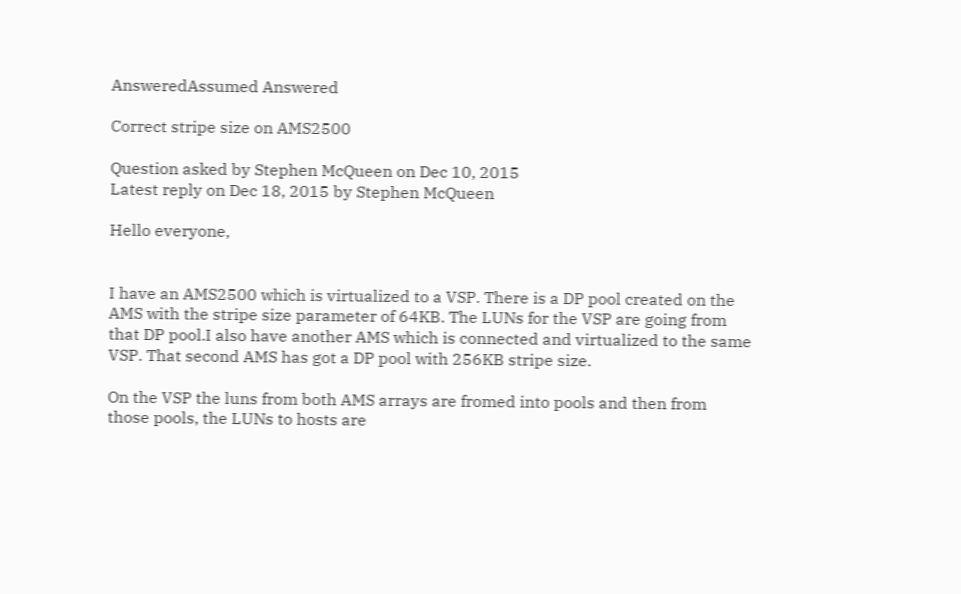AnsweredAssumed Answered

Correct stripe size on AMS2500

Question asked by Stephen McQueen on Dec 10, 2015
Latest reply on Dec 18, 2015 by Stephen McQueen

Hello everyone,


I have an AMS2500 which is virtualized to a VSP. There is a DP pool created on the AMS with the stripe size parameter of 64KB. The LUNs for the VSP are going from that DP pool.I also have another AMS which is connected and virtualized to the same VSP. That second AMS has got a DP pool with 256KB stripe size.

On the VSP the luns from both AMS arrays are fromed into pools and then from those pools, the LUNs to hosts are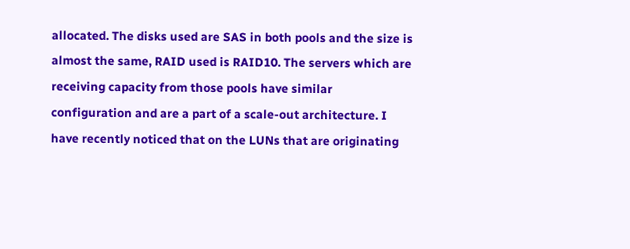allocated. The disks used are SAS in both pools and the size is almost the same, RAID used is RAID10. The servers which are receiving capacity from those pools have similar configuration and are a part of a scale-out architecture. I have recently noticed that on the LUNs that are originating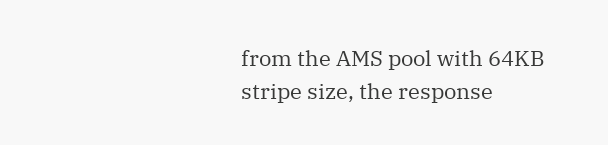from the AMS pool with 64KB stripe size, the response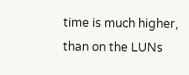time is much higher, than on the LUNs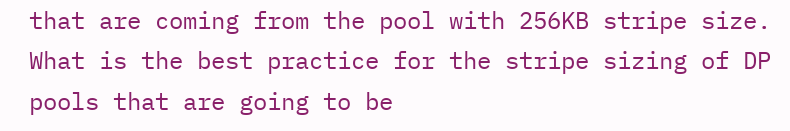that are coming from the pool with 256KB stripe size. What is the best practice for the stripe sizing of DP pools that are going to be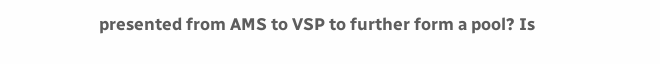presented from AMS to VSP to further form a pool? Is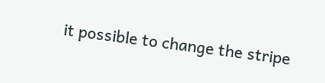it possible to change the stripe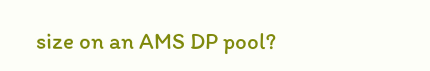size on an AMS DP pool?